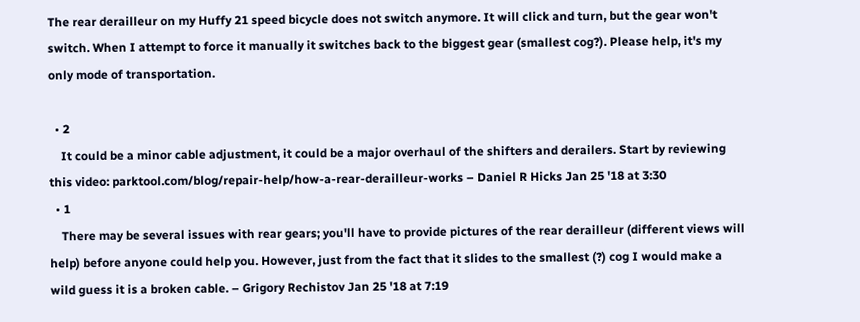The rear derailleur on my Huffy 21 speed bicycle does not switch anymore. It will click and turn, but the gear won't switch. When I attempt to force it manually it switches back to the biggest gear (smallest cog?). Please help, it's my only mode of transportation.

  • 2
    It could be a minor cable adjustment, it could be a major overhaul of the shifters and derailers. Start by reviewing this video: parktool.com/blog/repair-help/how-a-rear-derailleur-works – Daniel R Hicks Jan 25 '18 at 3:30
  • 1
    There may be several issues with rear gears; you'll have to provide pictures of the rear derailleur (different views will help) before anyone could help you. However, just from the fact that it slides to the smallest (?) cog I would make a wild guess it is a broken cable. – Grigory Rechistov Jan 25 '18 at 7:19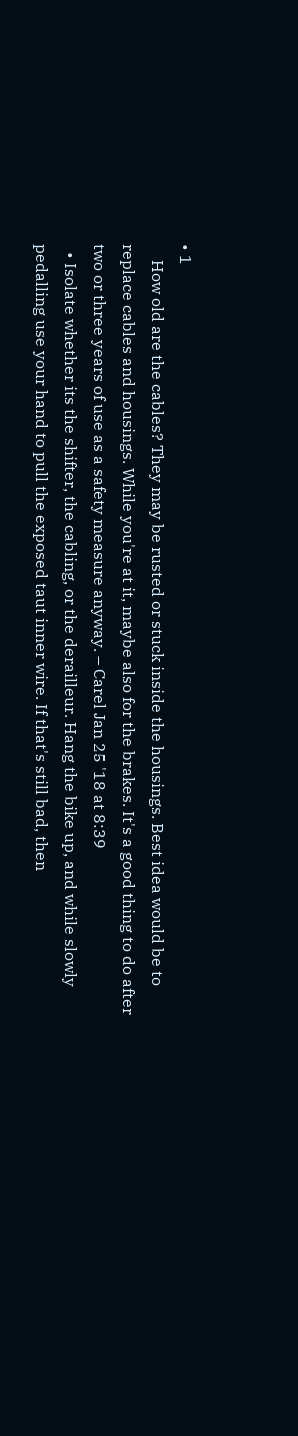• 1
    How old are the cables? They may be rusted or stuck inside the housings. Best idea would be to replace cables and housings. While you're at it, maybe also for the brakes. It's a good thing to do after two or three years of use as a safety measure anyway. – Carel Jan 25 '18 at 8:39
  • Isolate whether its the shifter, the cabling, or the derailleur. Hang the bike up, and while slowly pedalling use your hand to pull the exposed taut inner wire. If that's still bad, then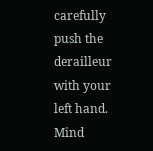carefully push the derailleur with your left hand. Mind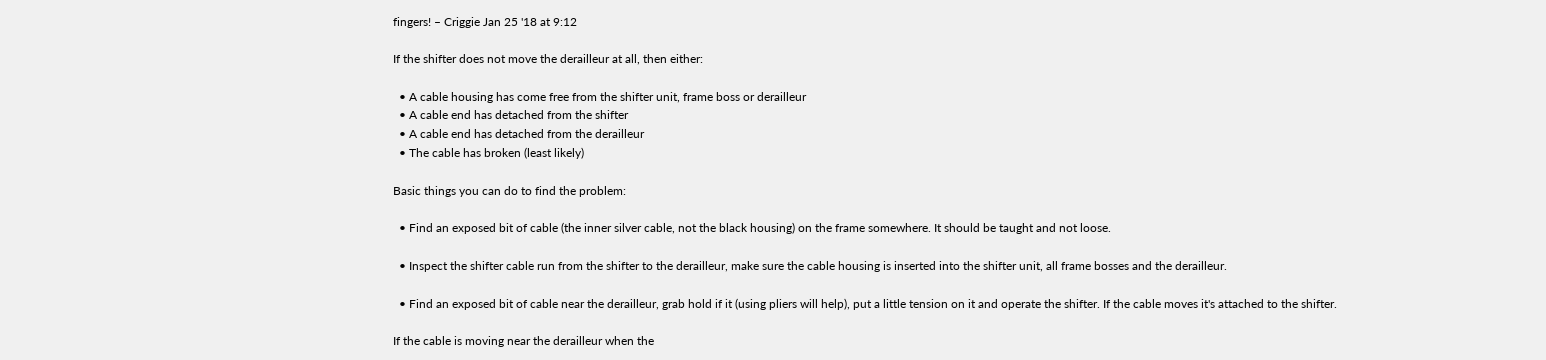fingers! – Criggie Jan 25 '18 at 9:12

If the shifter does not move the derailleur at all, then either:

  • A cable housing has come free from the shifter unit, frame boss or derailleur
  • A cable end has detached from the shifter
  • A cable end has detached from the derailleur
  • The cable has broken (least likely)

Basic things you can do to find the problem:

  • Find an exposed bit of cable (the inner silver cable, not the black housing) on the frame somewhere. It should be taught and not loose.

  • Inspect the shifter cable run from the shifter to the derailleur, make sure the cable housing is inserted into the shifter unit, all frame bosses and the derailleur.

  • Find an exposed bit of cable near the derailleur, grab hold if it (using pliers will help), put a little tension on it and operate the shifter. If the cable moves it's attached to the shifter.

If the cable is moving near the derailleur when the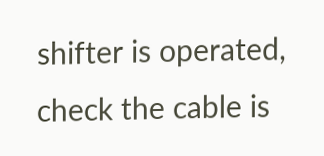shifter is operated, check the cable is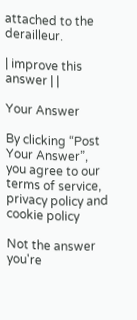attached to the derailleur.

| improve this answer | |

Your Answer

By clicking “Post Your Answer”, you agree to our terms of service, privacy policy and cookie policy

Not the answer you're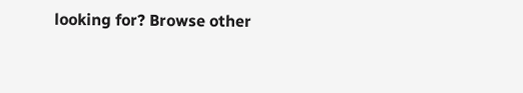looking for? Browse other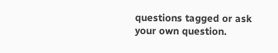questions tagged or ask your own question.